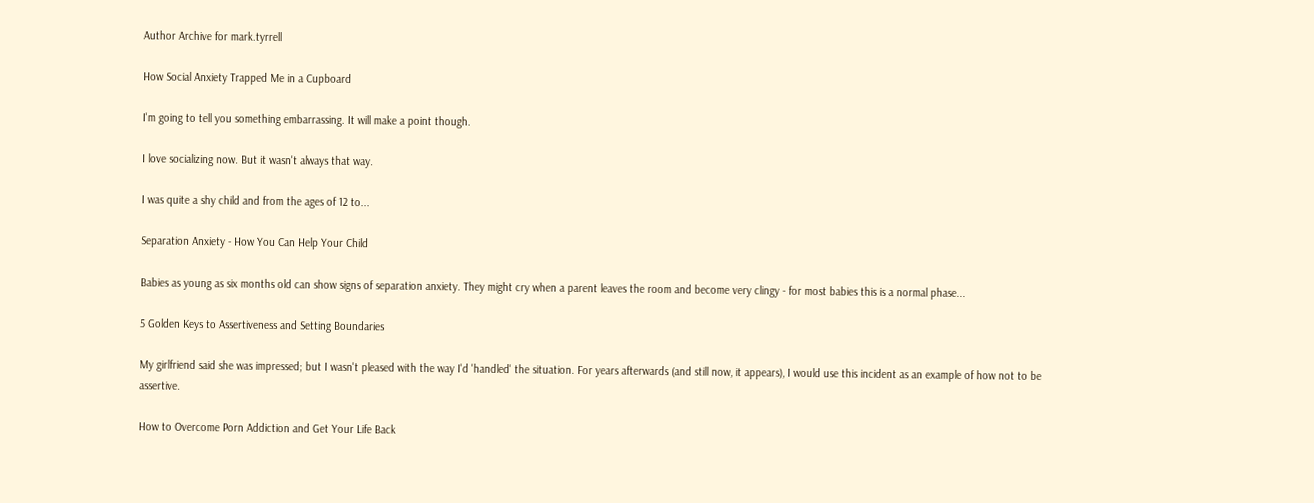Author Archive for mark.tyrrell

How Social Anxiety Trapped Me in a Cupboard

I'm going to tell you something embarrassing. It will make a point though.

I love socializing now. But it wasn't always that way.

I was quite a shy child and from the ages of 12 to...

Separation Anxiety - How You Can Help Your Child

Babies as young as six months old can show signs of separation anxiety. They might cry when a parent leaves the room and become very clingy - for most babies this is a normal phase...

5 Golden Keys to Assertiveness and Setting Boundaries

My girlfriend said she was impressed; but I wasn't pleased with the way I'd 'handled' the situation. For years afterwards (and still now, it appears), I would use this incident as an example of how not to be assertive.

How to Overcome Porn Addiction and Get Your Life Back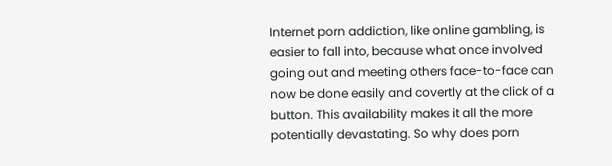Internet porn addiction, like online gambling, is easier to fall into, because what once involved going out and meeting others face-to-face can now be done easily and covertly at the click of a button. This availability makes it all the more potentially devastating. So why does porn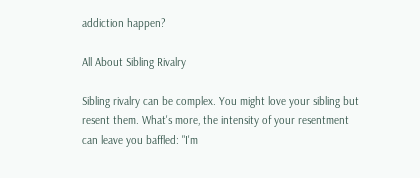addiction happen?

All About Sibling Rivalry

Sibling rivalry can be complex. You might love your sibling but resent them. What's more, the intensity of your resentment can leave you baffled: "I'm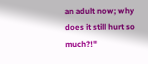an adult now; why does it still hurt so much?!"